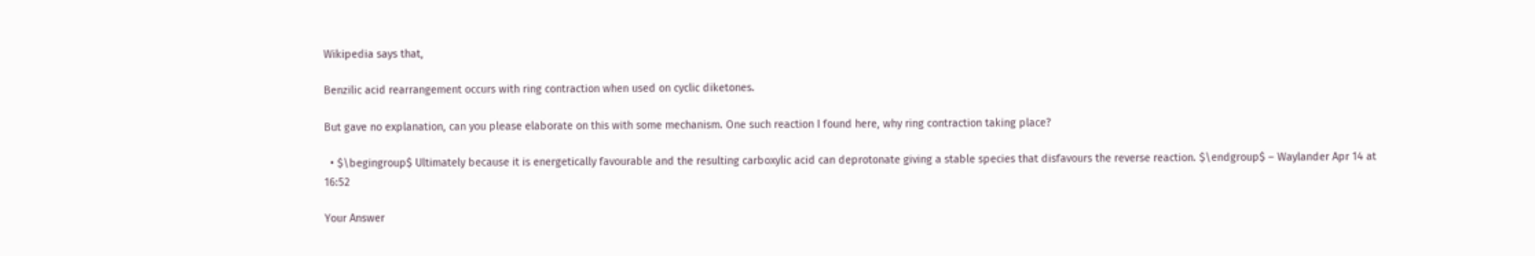Wikipedia says that,

Benzilic acid rearrangement occurs with ring contraction when used on cyclic diketones.

But gave no explanation, can you please elaborate on this with some mechanism. One such reaction I found here, why ring contraction taking place?

  • $\begingroup$ Ultimately because it is energetically favourable and the resulting carboxylic acid can deprotonate giving a stable species that disfavours the reverse reaction. $\endgroup$ – Waylander Apr 14 at 16:52

Your Answer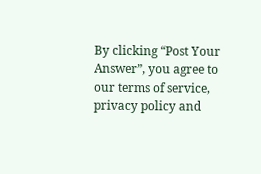By clicking “Post Your Answer”, you agree to our terms of service, privacy policy and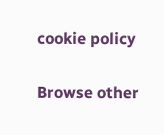cookie policy

Browse other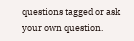questions tagged or ask your own question.